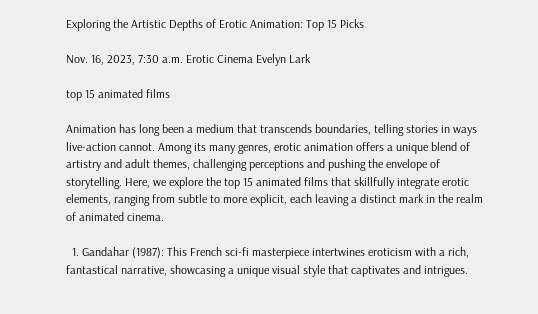Exploring the Artistic Depths of Erotic Animation: Top 15 Picks

Nov. 16, 2023, 7:30 a.m. Erotic Cinema Evelyn Lark

top 15 animated films

Animation has long been a medium that transcends boundaries, telling stories in ways live-action cannot. Among its many genres, erotic animation offers a unique blend of artistry and adult themes, challenging perceptions and pushing the envelope of storytelling. Here, we explore the top 15 animated films that skillfully integrate erotic elements, ranging from subtle to more explicit, each leaving a distinct mark in the realm of animated cinema.

  1. Gandahar (1987): This French sci-fi masterpiece intertwines eroticism with a rich, fantastical narrative, showcasing a unique visual style that captivates and intrigues.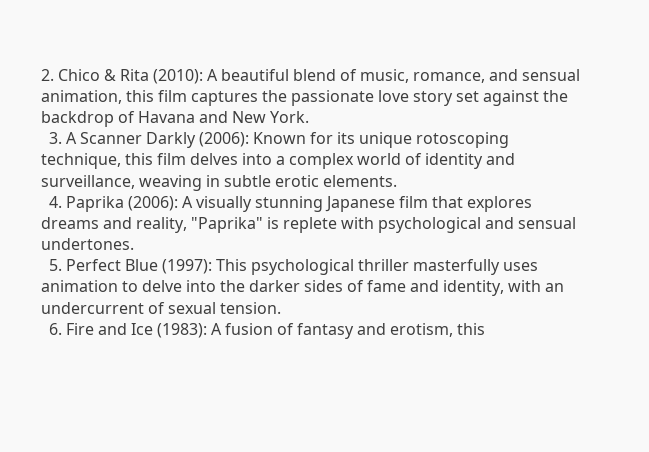2. Chico & Rita (2010): A beautiful blend of music, romance, and sensual animation, this film captures the passionate love story set against the backdrop of Havana and New York.
  3. A Scanner Darkly (2006): Known for its unique rotoscoping technique, this film delves into a complex world of identity and surveillance, weaving in subtle erotic elements.
  4. Paprika (2006): A visually stunning Japanese film that explores dreams and reality, "Paprika" is replete with psychological and sensual undertones.
  5. Perfect Blue (1997): This psychological thriller masterfully uses animation to delve into the darker sides of fame and identity, with an undercurrent of sexual tension.
  6. Fire and Ice (1983): A fusion of fantasy and erotism, this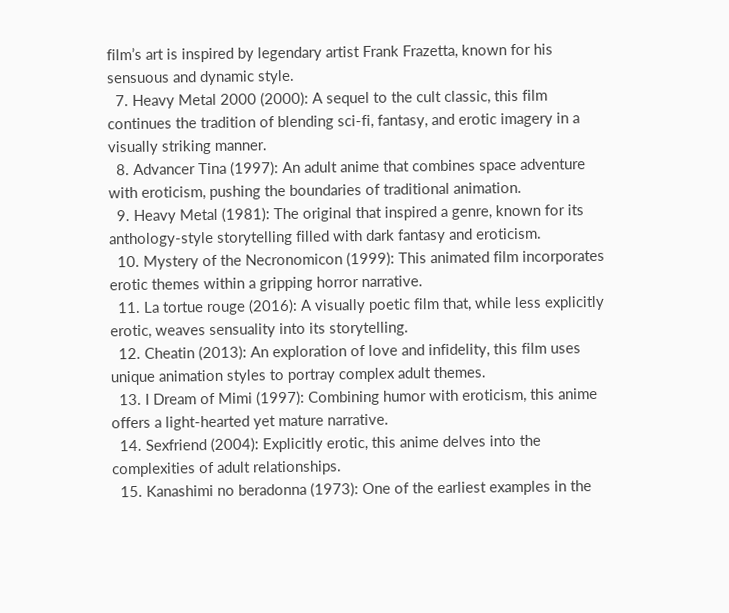film’s art is inspired by legendary artist Frank Frazetta, known for his sensuous and dynamic style.
  7. Heavy Metal 2000 (2000): A sequel to the cult classic, this film continues the tradition of blending sci-fi, fantasy, and erotic imagery in a visually striking manner.
  8. Advancer Tina (1997): An adult anime that combines space adventure with eroticism, pushing the boundaries of traditional animation.
  9. Heavy Metal (1981): The original that inspired a genre, known for its anthology-style storytelling filled with dark fantasy and eroticism.
  10. Mystery of the Necronomicon (1999): This animated film incorporates erotic themes within a gripping horror narrative.
  11. La tortue rouge (2016): A visually poetic film that, while less explicitly erotic, weaves sensuality into its storytelling.
  12. Cheatin (2013): An exploration of love and infidelity, this film uses unique animation styles to portray complex adult themes.
  13. I Dream of Mimi (1997): Combining humor with eroticism, this anime offers a light-hearted yet mature narrative.
  14. Sexfriend (2004): Explicitly erotic, this anime delves into the complexities of adult relationships.
  15. Kanashimi no beradonna (1973): One of the earliest examples in the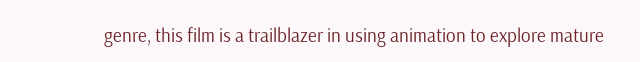genre, this film is a trailblazer in using animation to explore mature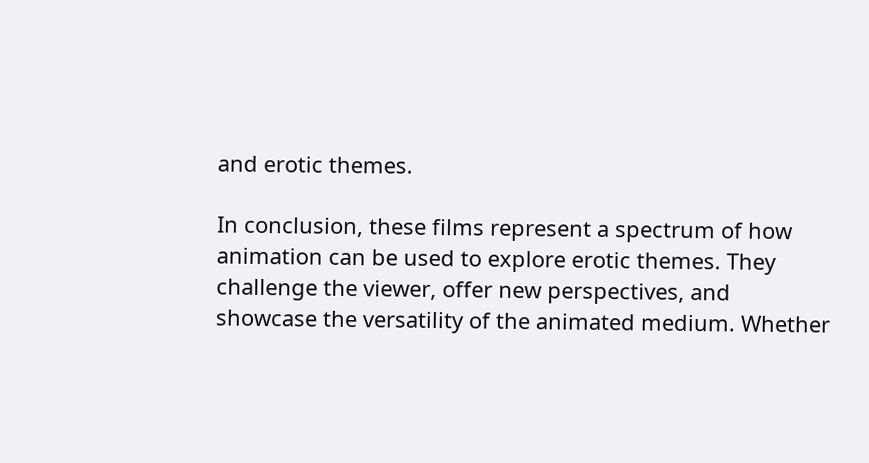and erotic themes.

In conclusion, these films represent a spectrum of how animation can be used to explore erotic themes. They challenge the viewer, offer new perspectives, and showcase the versatility of the animated medium. Whether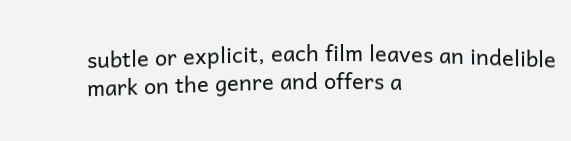subtle or explicit, each film leaves an indelible mark on the genre and offers a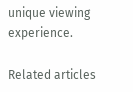unique viewing experience.

Related articles